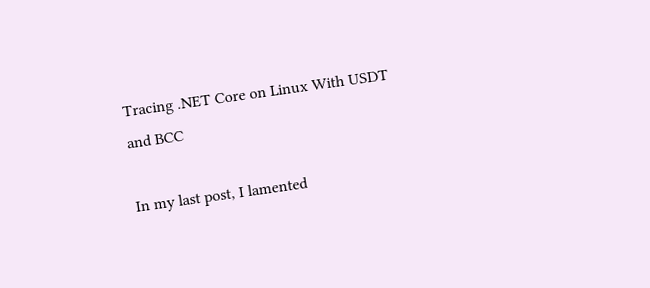Tracing .NET Core on Linux With USDT and BCC

In my last post, I lamented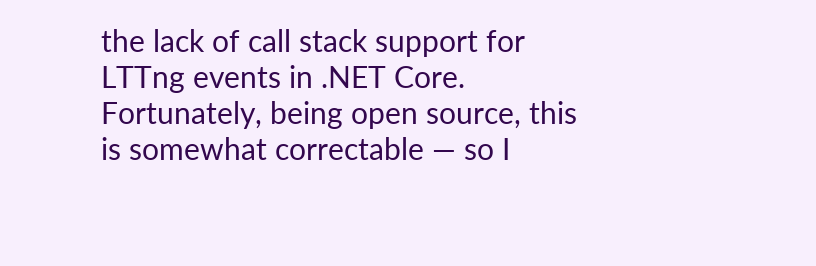the lack of call stack support for LTTng events in .NET Core. Fortunately, being open source, this is somewhat correctable — so I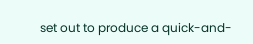set out to produce a quick-and-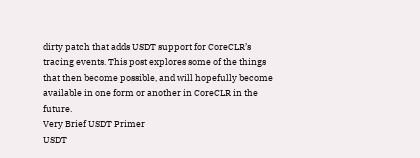dirty patch that adds USDT support for CoreCLR’s tracing events. This post explores some of the things that then become possible, and will hopefully become available in one form or another in CoreCLR in the future.
Very Brief USDT Primer
USDT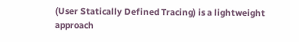(User Statically Defined Tracing) is a lightweight approach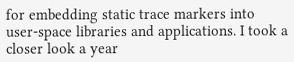for embedding static trace markers into user-space libraries and applications. I took a closer look a year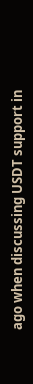ago when discussing USDT support in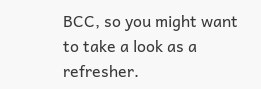BCC, so you might want to take a look as a refresher.